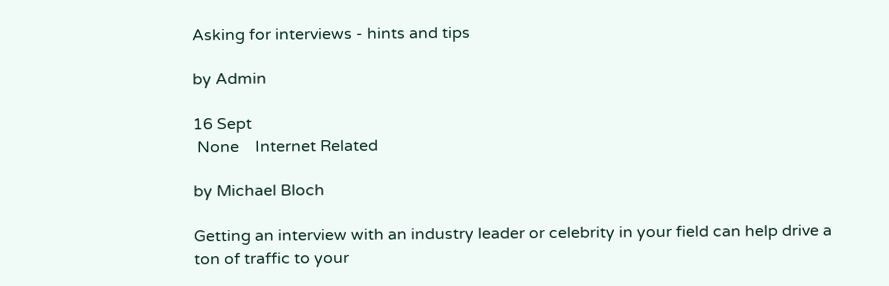Asking for interviews - hints and tips

by Admin

16 Sept
 None    Internet Related

by Michael Bloch

Getting an interview with an industry leader or celebrity in your field can help drive a ton of traffic to your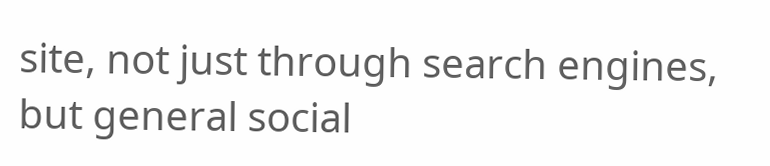site, not just through search engines, but general social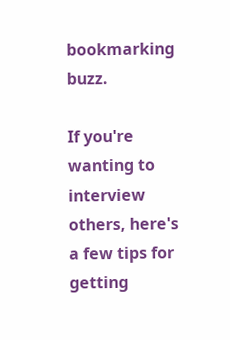bookmarking buzz.

If you're wanting to interview others, here's a few tips for getting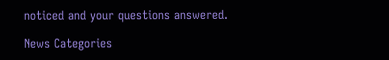noticed and your questions answered.

News Categories